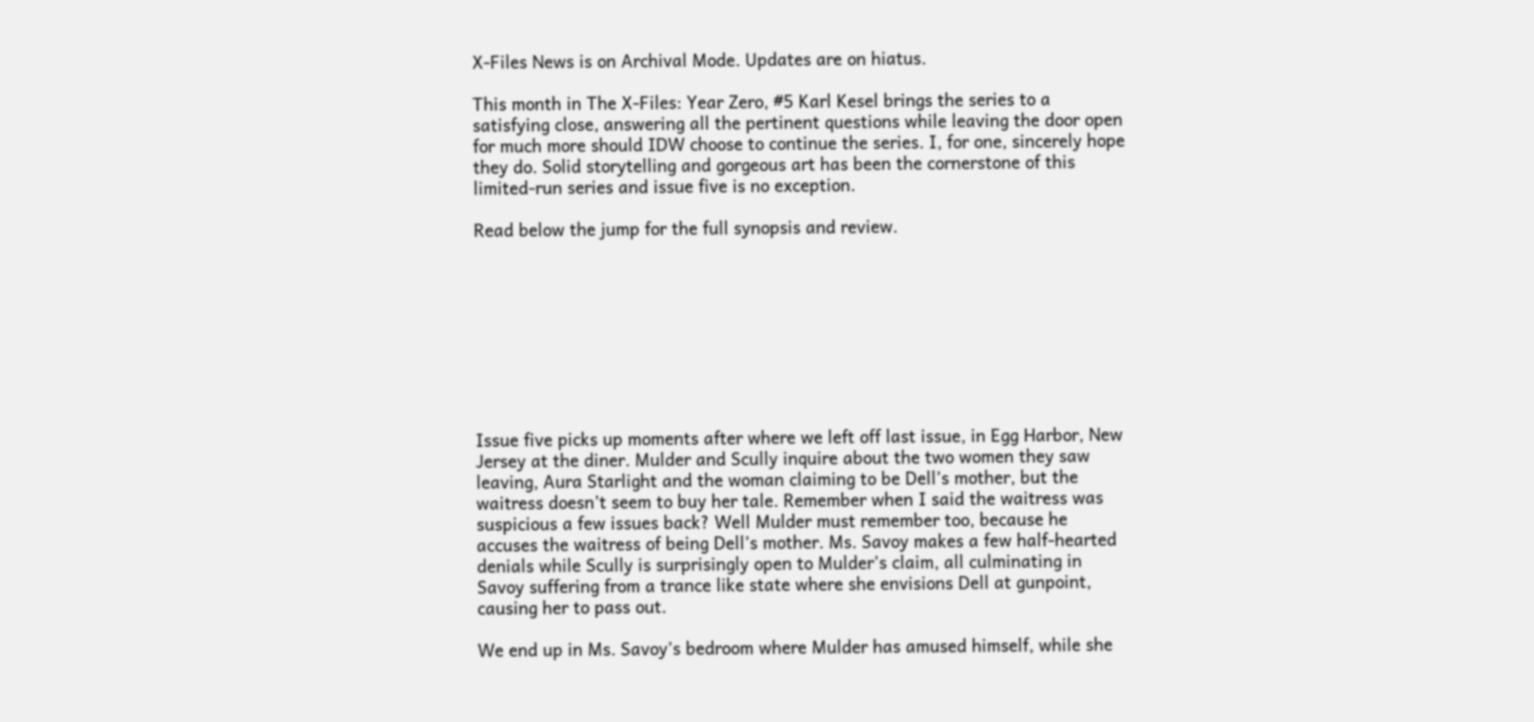X-Files News is on Archival Mode. Updates are on hiatus.

This month in The X-Files: Year Zero, #5 Karl Kesel brings the series to a satisfying close, answering all the pertinent questions while leaving the door open for much more should IDW choose to continue the series. I, for one, sincerely hope they do. Solid storytelling and gorgeous art has been the cornerstone of this limited-run series and issue five is no exception.

Read below the jump for the full synopsis and review.









Issue five picks up moments after where we left off last issue, in Egg Harbor, New Jersey at the diner. Mulder and Scully inquire about the two women they saw leaving, Aura Starlight and the woman claiming to be Dell’s mother, but the waitress doesn’t seem to buy her tale. Remember when I said the waitress was suspicious a few issues back? Well Mulder must remember too, because he accuses the waitress of being Dell’s mother. Ms. Savoy makes a few half-hearted denials while Scully is surprisingly open to Mulder’s claim, all culminating in Savoy suffering from a trance like state where she envisions Dell at gunpoint, causing her to pass out.

We end up in Ms. Savoy’s bedroom where Mulder has amused himself, while she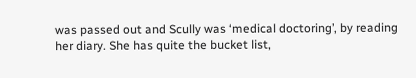was passed out and Scully was ‘medical doctoring’, by reading her diary. She has quite the bucket list,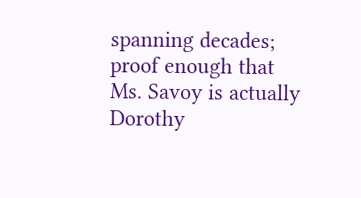spanning decades; proof enough that Ms. Savoy is actually Dorothy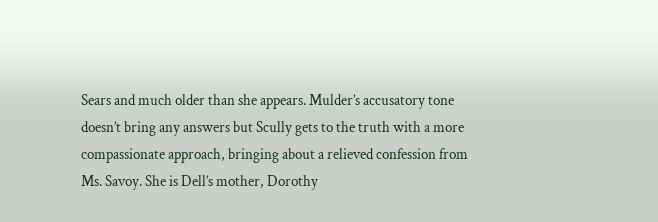Sears and much older than she appears. Mulder’s accusatory tone doesn’t bring any answers but Scully gets to the truth with a more compassionate approach, bringing about a relieved confession from Ms. Savoy. She is Dell’s mother, Dorothy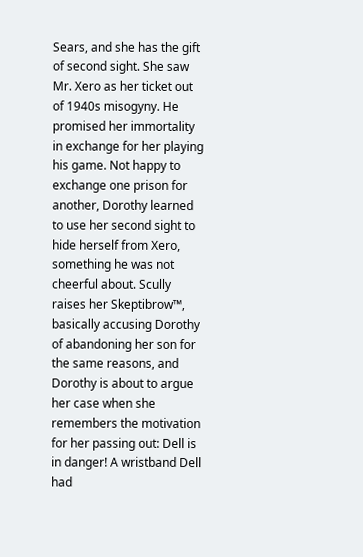Sears, and she has the gift of second sight. She saw Mr. Xero as her ticket out of 1940s misogyny. He promised her immortality in exchange for her playing his game. Not happy to exchange one prison for another, Dorothy learned to use her second sight to hide herself from Xero, something he was not cheerful about. Scully raises her Skeptibrow™, basically accusing Dorothy of abandoning her son for the same reasons, and Dorothy is about to argue her case when she remembers the motivation for her passing out: Dell is in danger! A wristband Dell had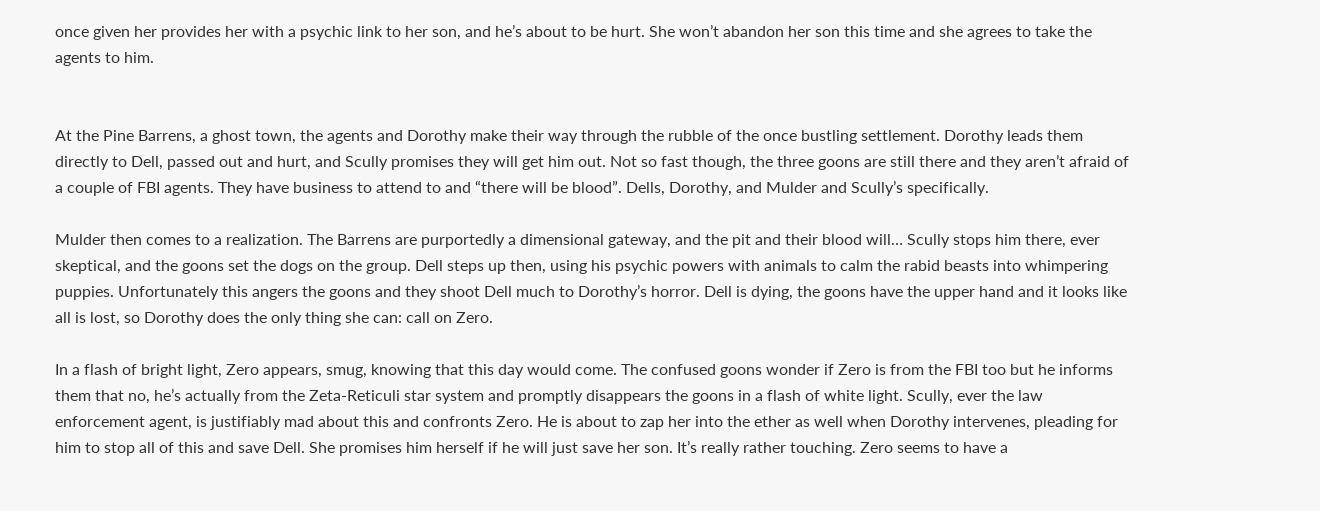once given her provides her with a psychic link to her son, and he’s about to be hurt. She won’t abandon her son this time and she agrees to take the agents to him.


At the Pine Barrens, a ghost town, the agents and Dorothy make their way through the rubble of the once bustling settlement. Dorothy leads them directly to Dell, passed out and hurt, and Scully promises they will get him out. Not so fast though, the three goons are still there and they aren’t afraid of a couple of FBI agents. They have business to attend to and “there will be blood”. Dells, Dorothy, and Mulder and Scully’s specifically.

Mulder then comes to a realization. The Barrens are purportedly a dimensional gateway, and the pit and their blood will… Scully stops him there, ever skeptical, and the goons set the dogs on the group. Dell steps up then, using his psychic powers with animals to calm the rabid beasts into whimpering puppies. Unfortunately this angers the goons and they shoot Dell much to Dorothy’s horror. Dell is dying, the goons have the upper hand and it looks like all is lost, so Dorothy does the only thing she can: call on Zero.

In a flash of bright light, Zero appears, smug, knowing that this day would come. The confused goons wonder if Zero is from the FBI too but he informs them that no, he’s actually from the Zeta-Reticuli star system and promptly disappears the goons in a flash of white light. Scully, ever the law enforcement agent, is justifiably mad about this and confronts Zero. He is about to zap her into the ether as well when Dorothy intervenes, pleading for him to stop all of this and save Dell. She promises him herself if he will just save her son. It’s really rather touching. Zero seems to have a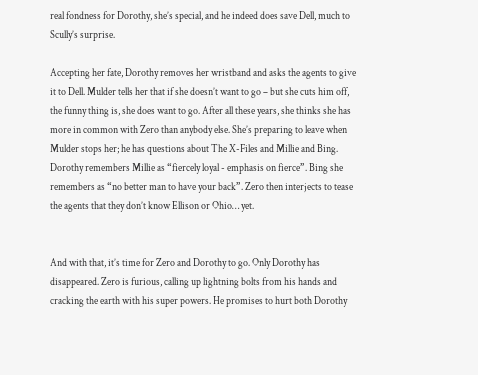real fondness for Dorothy, she’s special, and he indeed does save Dell, much to Scully’s surprise.

Accepting her fate, Dorothy removes her wristband and asks the agents to give it to Dell. Mulder tells her that if she doesn’t want to go – but she cuts him off, the funny thing is, she does want to go. After all these years, she thinks she has more in common with Zero than anybody else. She’s preparing to leave when Mulder stops her; he has questions about The X-Files and Millie and Bing. Dorothy remembers Millie as “fiercely loyal - emphasis on fierce”. Bing she remembers as “no better man to have your back”. Zero then interjects to tease the agents that they don’t know Ellison or Ohio… yet.


And with that, it’s time for Zero and Dorothy to go. Only Dorothy has disappeared. Zero is furious, calling up lightning bolts from his hands and cracking the earth with his super powers. He promises to hurt both Dorothy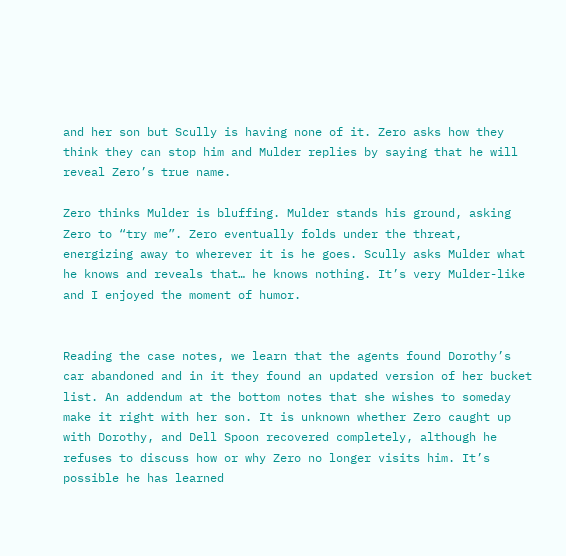and her son but Scully is having none of it. Zero asks how they think they can stop him and Mulder replies by saying that he will reveal Zero’s true name.

Zero thinks Mulder is bluffing. Mulder stands his ground, asking Zero to “try me”. Zero eventually folds under the threat, energizing away to wherever it is he goes. Scully asks Mulder what he knows and reveals that… he knows nothing. It’s very Mulder-like and I enjoyed the moment of humor.


Reading the case notes, we learn that the agents found Dorothy’s car abandoned and in it they found an updated version of her bucket list. An addendum at the bottom notes that she wishes to someday make it right with her son. It is unknown whether Zero caught up with Dorothy, and Dell Spoon recovered completely, although he refuses to discuss how or why Zero no longer visits him. It’s possible he has learned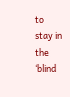to stay in the ‘blind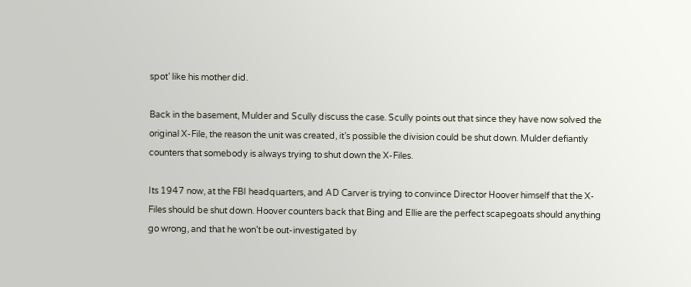spot’ like his mother did.

Back in the basement, Mulder and Scully discuss the case. Scully points out that since they have now solved the original X-File, the reason the unit was created, it’s possible the division could be shut down. Mulder defiantly counters that somebody is always trying to shut down the X-Files.

Its 1947 now, at the FBI headquarters, and AD Carver is trying to convince Director Hoover himself that the X-Files should be shut down. Hoover counters back that Bing and Ellie are the perfect scapegoats should anything go wrong, and that he won’t be out-investigated by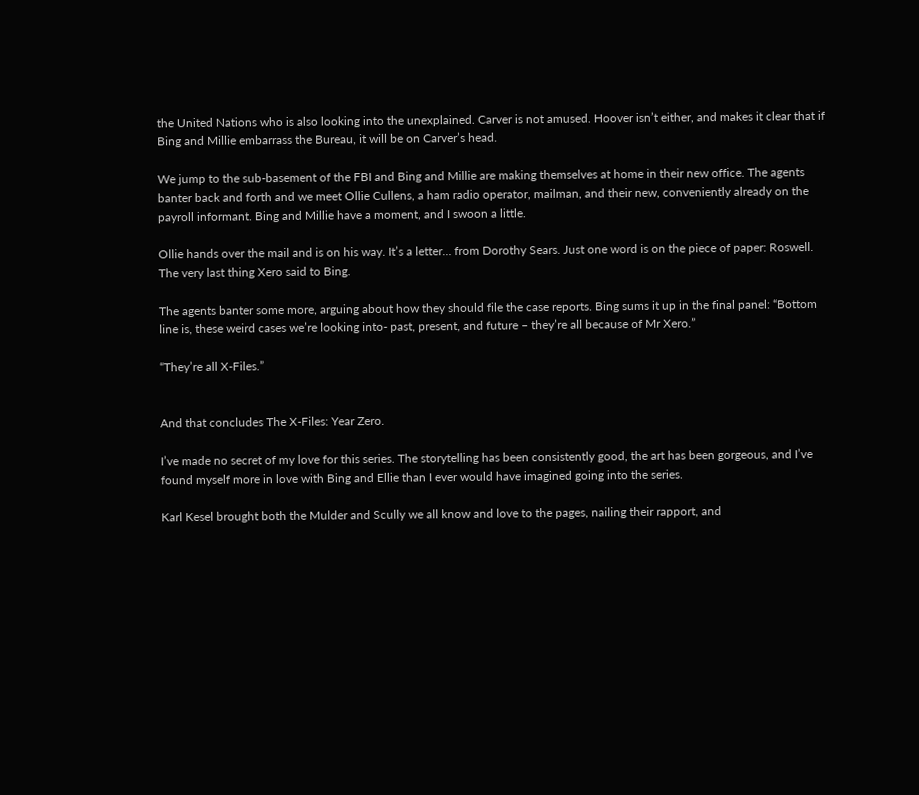the United Nations who is also looking into the unexplained. Carver is not amused. Hoover isn’t either, and makes it clear that if Bing and Millie embarrass the Bureau, it will be on Carver’s head.

We jump to the sub-basement of the FBI and Bing and Millie are making themselves at home in their new office. The agents banter back and forth and we meet Ollie Cullens, a ham radio operator, mailman, and their new, conveniently already on the payroll informant. Bing and Millie have a moment, and I swoon a little.

Ollie hands over the mail and is on his way. It’s a letter… from Dorothy Sears. Just one word is on the piece of paper: Roswell. The very last thing Xero said to Bing.

The agents banter some more, arguing about how they should file the case reports. Bing sums it up in the final panel: “Bottom line is, these weird cases we’re looking into- past, present, and future – they’re all because of Mr Xero.”

“They’re all X-Files.”


And that concludes The X-Files: Year Zero.

I’ve made no secret of my love for this series. The storytelling has been consistently good, the art has been gorgeous, and I’ve found myself more in love with Bing and Ellie than I ever would have imagined going into the series.

Karl Kesel brought both the Mulder and Scully we all know and love to the pages, nailing their rapport, and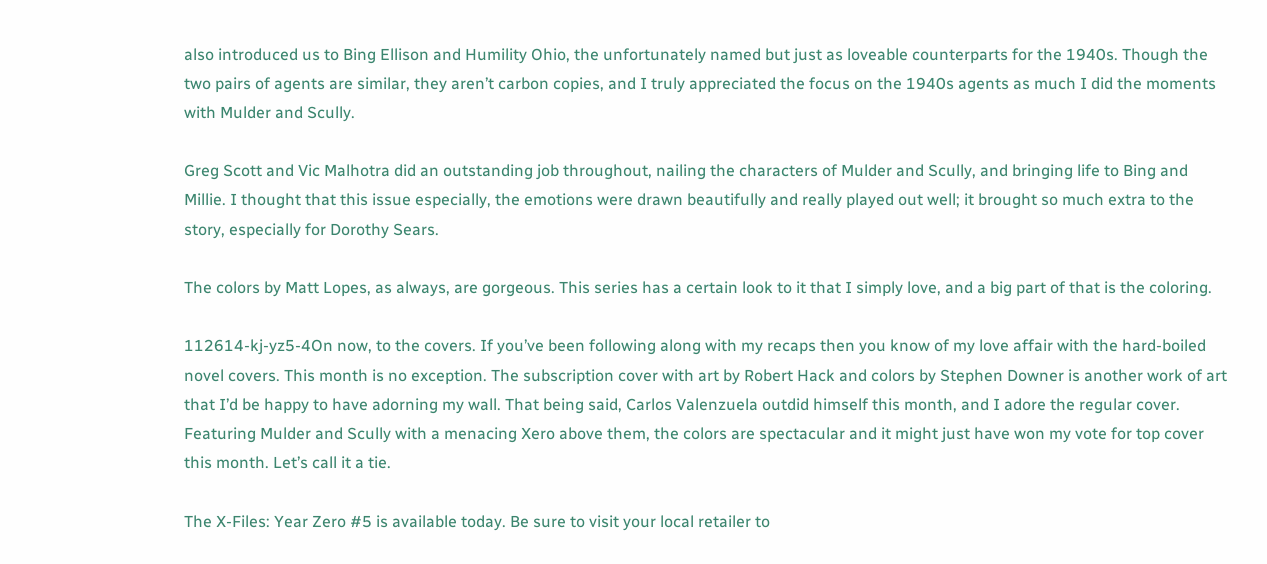also introduced us to Bing Ellison and Humility Ohio, the unfortunately named but just as loveable counterparts for the 1940s. Though the two pairs of agents are similar, they aren’t carbon copies, and I truly appreciated the focus on the 1940s agents as much I did the moments with Mulder and Scully.

Greg Scott and Vic Malhotra did an outstanding job throughout, nailing the characters of Mulder and Scully, and bringing life to Bing and Millie. I thought that this issue especially, the emotions were drawn beautifully and really played out well; it brought so much extra to the story, especially for Dorothy Sears.

The colors by Matt Lopes, as always, are gorgeous. This series has a certain look to it that I simply love, and a big part of that is the coloring.

112614-kj-yz5-4On now, to the covers. If you’ve been following along with my recaps then you know of my love affair with the hard-boiled novel covers. This month is no exception. The subscription cover with art by Robert Hack and colors by Stephen Downer is another work of art that I’d be happy to have adorning my wall. That being said, Carlos Valenzuela outdid himself this month, and I adore the regular cover. Featuring Mulder and Scully with a menacing Xero above them, the colors are spectacular and it might just have won my vote for top cover this month. Let’s call it a tie.

The X-Files: Year Zero #5 is available today. Be sure to visit your local retailer to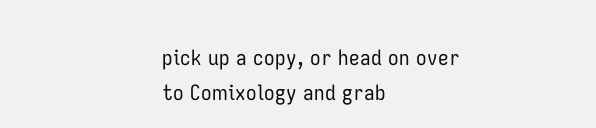pick up a copy, or head on over to Comixology and grab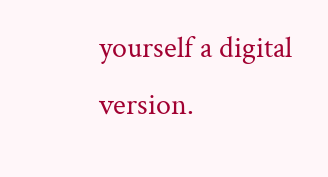yourself a digital version.